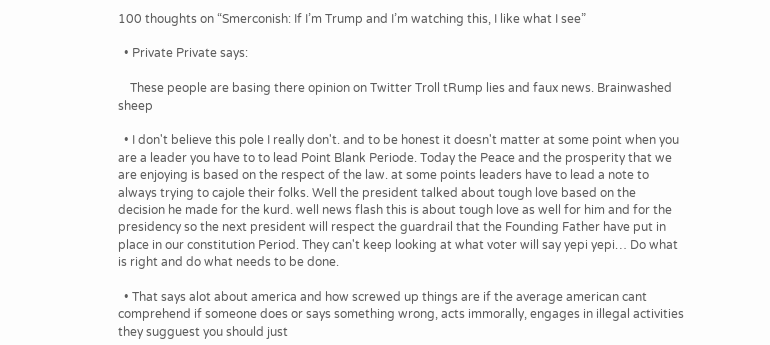100 thoughts on “Smerconish: If I’m Trump and I’m watching this, I like what I see”

  • Private Private says:

    These people are basing there opinion on Twitter Troll tRump lies and faux news. Brainwashed sheep

  • I don't believe this pole I really don't. and to be honest it doesn't matter at some point when you are a leader you have to to lead Point Blank Periode. Today the Peace and the prosperity that we are enjoying is based on the respect of the law. at some points leaders have to lead a note to always trying to cajole their folks. Well the president talked about tough love based on the decision he made for the kurd. well news flash this is about tough love as well for him and for the presidency so the next president will respect the guardrail that the Founding Father have put in place in our constitution Period. They can't keep looking at what voter will say yepi yepi… Do what is right and do what needs to be done.

  • That says alot about america and how screwed up things are if the average american cant comprehend if someone does or says something wrong, acts immorally, engages in illegal activities they sugguest you should just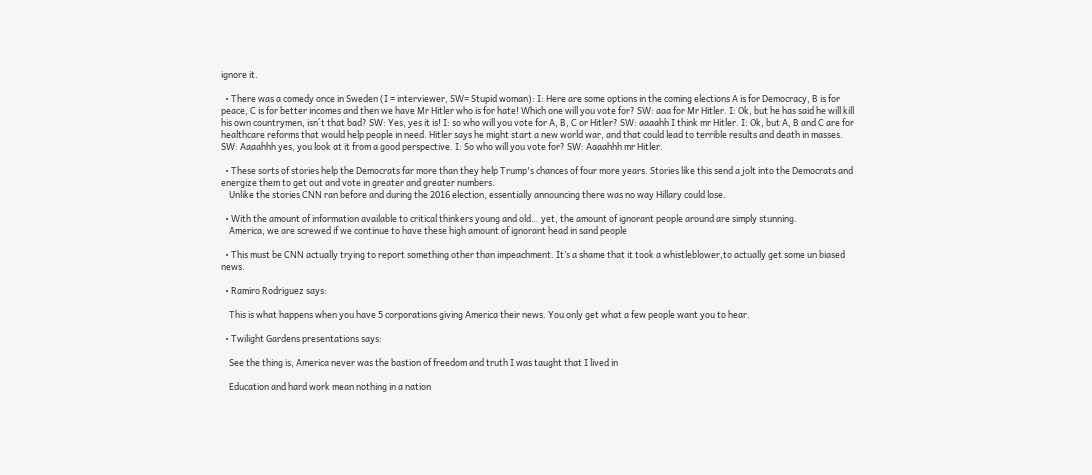ignore it.

  • There was a comedy once in Sweden (I = interviewer, SW= Stupid woman): I: Here are some options in the coming elections A is for Democracy, B is for peace, C is for better incomes and then we have Mr Hitler who is for hate! Which one will you vote for? SW: aaa for Mr Hitler. I: Ok, but he has said he will kill his own countrymen, isn´t that bad? SW: Yes, yes it is! I: so who will you vote for A, B, C or Hitler? SW: aaaahh I think mr Hitler. I: Ok, but A, B and C are for healthcare reforms that would help people in need. Hitler says he might start a new world war, and that could lead to terrible results and death in masses. SW: Aaaahhh yes, you look at it from a good perspective. I: So who will you vote for? SW: Aaaahhh mr Hitler.

  • These sorts of stories help the Democrats far more than they help Trump's chances of four more years. Stories like this send a jolt into the Democrats and energize them to get out and vote in greater and greater numbers.
    Unlike the stories CNN ran before and during the 2016 election, essentially announcing there was no way Hillary could lose.

  • With the amount of information available to critical thinkers young and old… yet, the amount of ignorant people around are simply stunning.
    America, we are screwed if we continue to have these high amount of ignorant head in sand people

  • This must be CNN actually trying to report something other than impeachment. It’s a shame that it took a whistleblower,to actually get some un biased news.

  • Ramiro Rodriguez says:

    This is what happens when you have 5 corporations giving America their news. You only get what a few people want you to hear.

  • Twilight Gardens presentations says:

    See the thing is, America never was the bastion of freedom and truth I was taught that I lived in

    Education and hard work mean nothing in a nation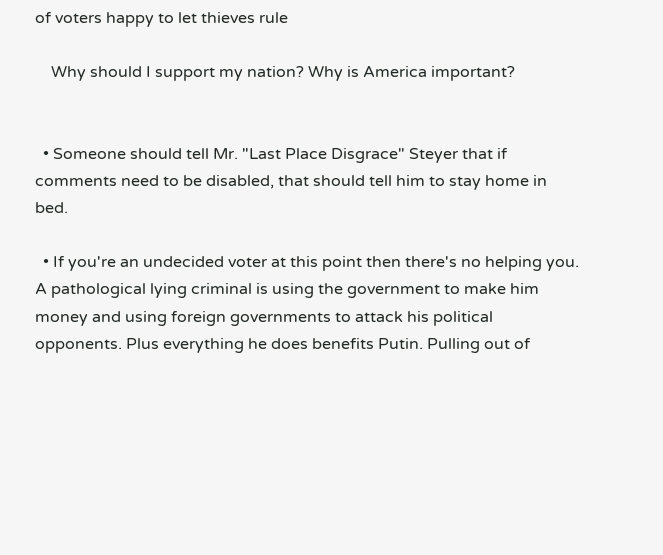of voters happy to let thieves rule

    Why should I support my nation? Why is America important?


  • Someone should tell Mr. "Last Place Disgrace" Steyer that if comments need to be disabled, that should tell him to stay home in bed.

  • If you're an undecided voter at this point then there's no helping you. A pathological lying criminal is using the government to make him money and using foreign governments to attack his political opponents. Plus everything he does benefits Putin. Pulling out of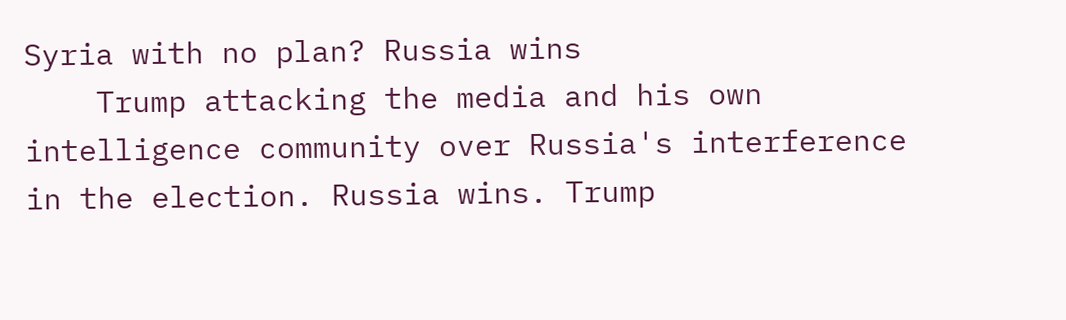Syria with no plan? Russia wins
    Trump attacking the media and his own intelligence community over Russia's interference in the election. Russia wins. Trump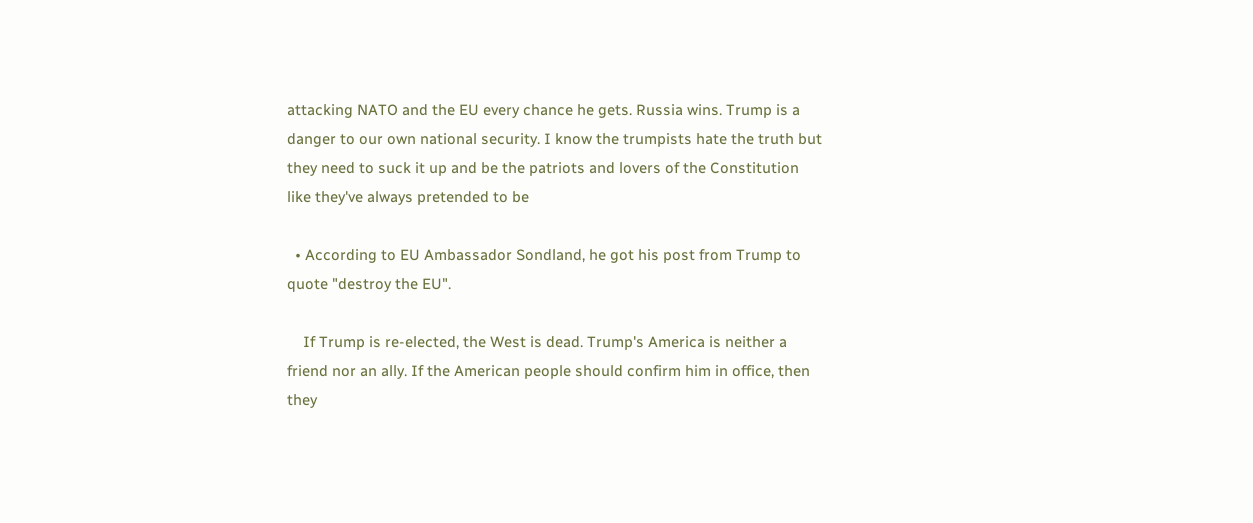attacking NATO and the EU every chance he gets. Russia wins. Trump is a danger to our own national security. I know the trumpists hate the truth but they need to suck it up and be the patriots and lovers of the Constitution like they've always pretended to be

  • According to EU Ambassador Sondland, he got his post from Trump to quote "destroy the EU".

    If Trump is re-elected, the West is dead. Trump's America is neither a friend nor an ally. If the American people should confirm him in office, then they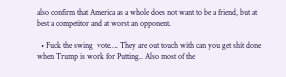also confirm that America as a whole does not want to be a friend, but at best a competitor and at worst an opponent.

  • Fuck the swing  vote…. They are out touch with can you get shit done when Trump is work for Putting.. Also most of the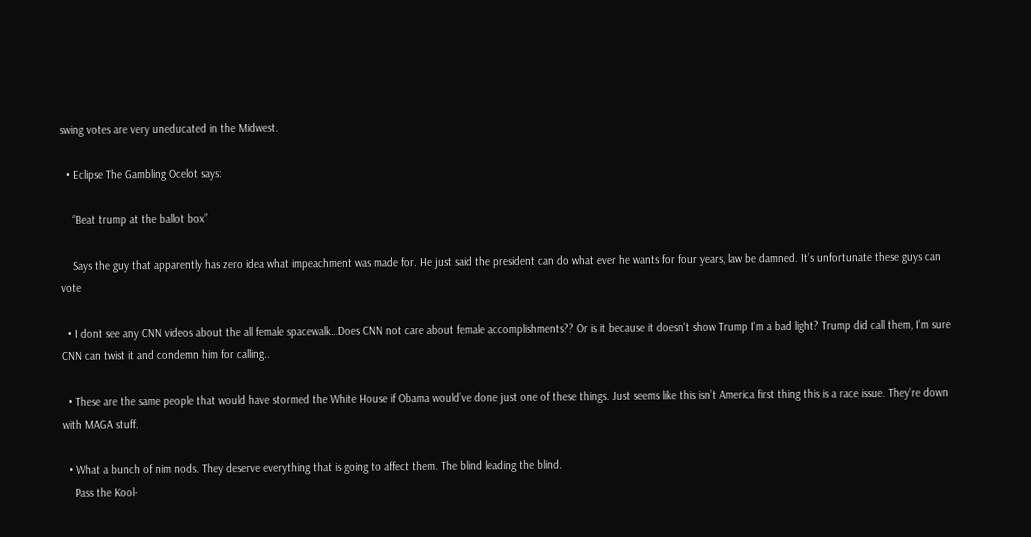swing votes are very uneducated in the Midwest.

  • Eclipse The Gambling Ocelot says:

    “Beat trump at the ballot box”

    Says the guy that apparently has zero idea what impeachment was made for. He just said the president can do what ever he wants for four years, law be damned. It’s unfortunate these guys can vote

  • I dont see any CNN videos about the all female spacewalk…Does CNN not care about female accomplishments?? Or is it because it doesn't show Trump I'm a bad light? Trump did call them, I'm sure CNN can twist it and condemn him for calling..

  • These are the same people that would have stormed the White House if Obama would’ve done just one of these things. Just seems like this isn’t America first thing this is a race issue. They’re down with MAGA stuff.

  • What a bunch of nim nods. They deserve everything that is going to affect them. The blind leading the blind.
    Pass the Kool-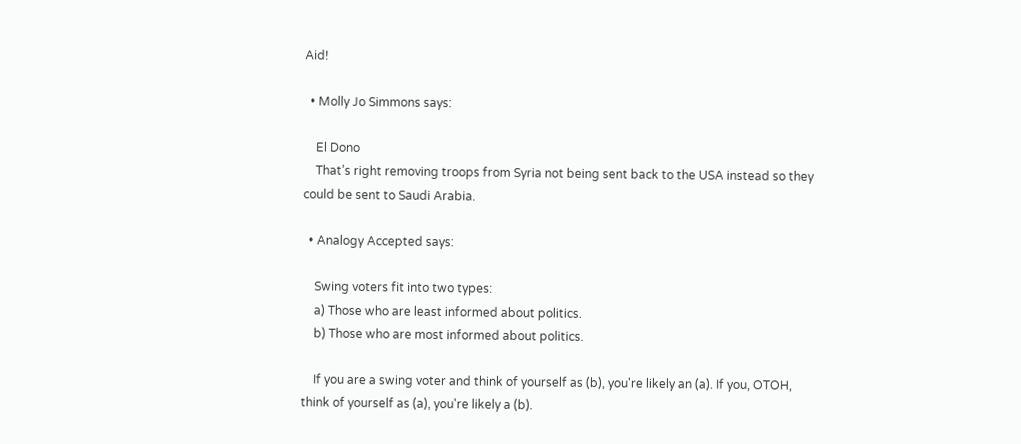Aid!

  • Molly Jo Simmons says:

    El Dono
    That’s right removing troops from Syria not being sent back to the USA instead so they could be sent to Saudi Arabia.

  • Analogy Accepted says:

    Swing voters fit into two types:
    a) Those who are least informed about politics.
    b) Those who are most informed about politics.

    If you are a swing voter and think of yourself as (b), you're likely an (a). If you, OTOH, think of yourself as (a), you're likely a (b).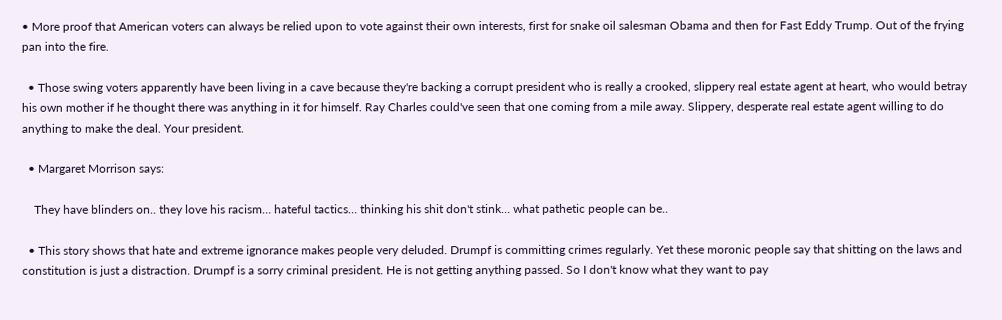• More proof that American voters can always be relied upon to vote against their own interests, first for snake oil salesman Obama and then for Fast Eddy Trump. Out of the frying pan into the fire.

  • Those swing voters apparently have been living in a cave because they're backing a corrupt president who is really a crooked, slippery real estate agent at heart, who would betray his own mother if he thought there was anything in it for himself. Ray Charles could've seen that one coming from a mile away. Slippery, desperate real estate agent willing to do anything to make the deal. Your president.

  • Margaret Morrison says:

    They have blinders on.. they love his racism… hateful tactics… thinking his shit don't stink… what pathetic people can be..

  • This story shows that hate and extreme ignorance makes people very deluded. Drumpf is committing crimes regularly. Yet these moronic people say that shitting on the laws and constitution is just a distraction. Drumpf is a sorry criminal president. He is not getting anything passed. So I don't know what they want to pay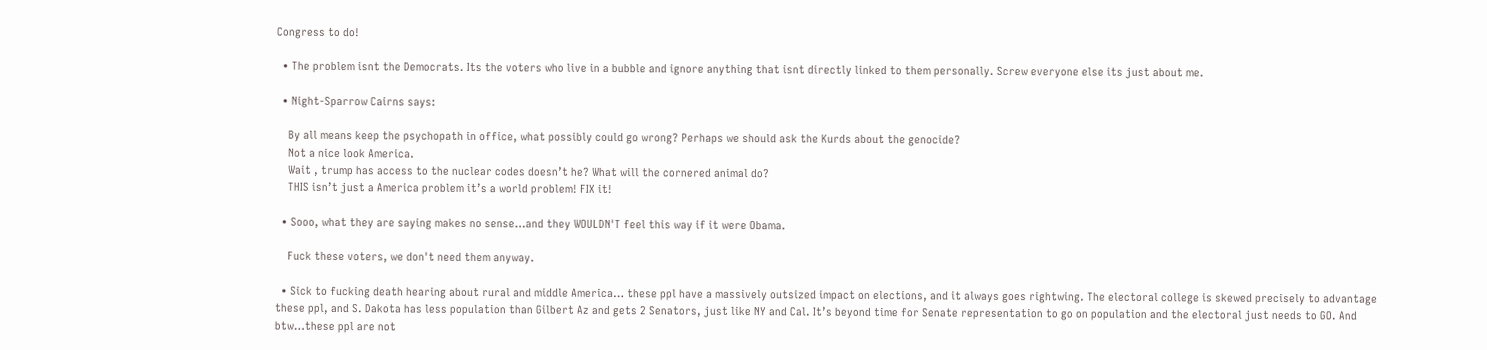Congress to do!

  • The problem isnt the Democrats. Its the voters who live in a bubble and ignore anything that isnt directly linked to them personally. Screw everyone else its just about me.

  • Night-Sparrow Cairns says:

    By all means keep the psychopath in office, what possibly could go wrong? Perhaps we should ask the Kurds about the genocide?
    Not a nice look America.
    Wait , trump has access to the nuclear codes doesn’t he? What will the cornered animal do?
    THIS isn’t just a America problem it’s a world problem! FIX it!

  • Sooo, what they are saying makes no sense…and they WOULDN'T feel this way if it were Obama.

    Fuck these voters, we don't need them anyway.

  • Sick to fucking death hearing about rural and middle America… these ppl have a massively outsized impact on elections, and it always goes rightwing. The electoral college is skewed precisely to advantage these ppl, and S. Dakota has less population than Gilbert Az and gets 2 Senators, just like NY and Cal. It’s beyond time for Senate representation to go on population and the electoral just needs to GO. And btw…these ppl are not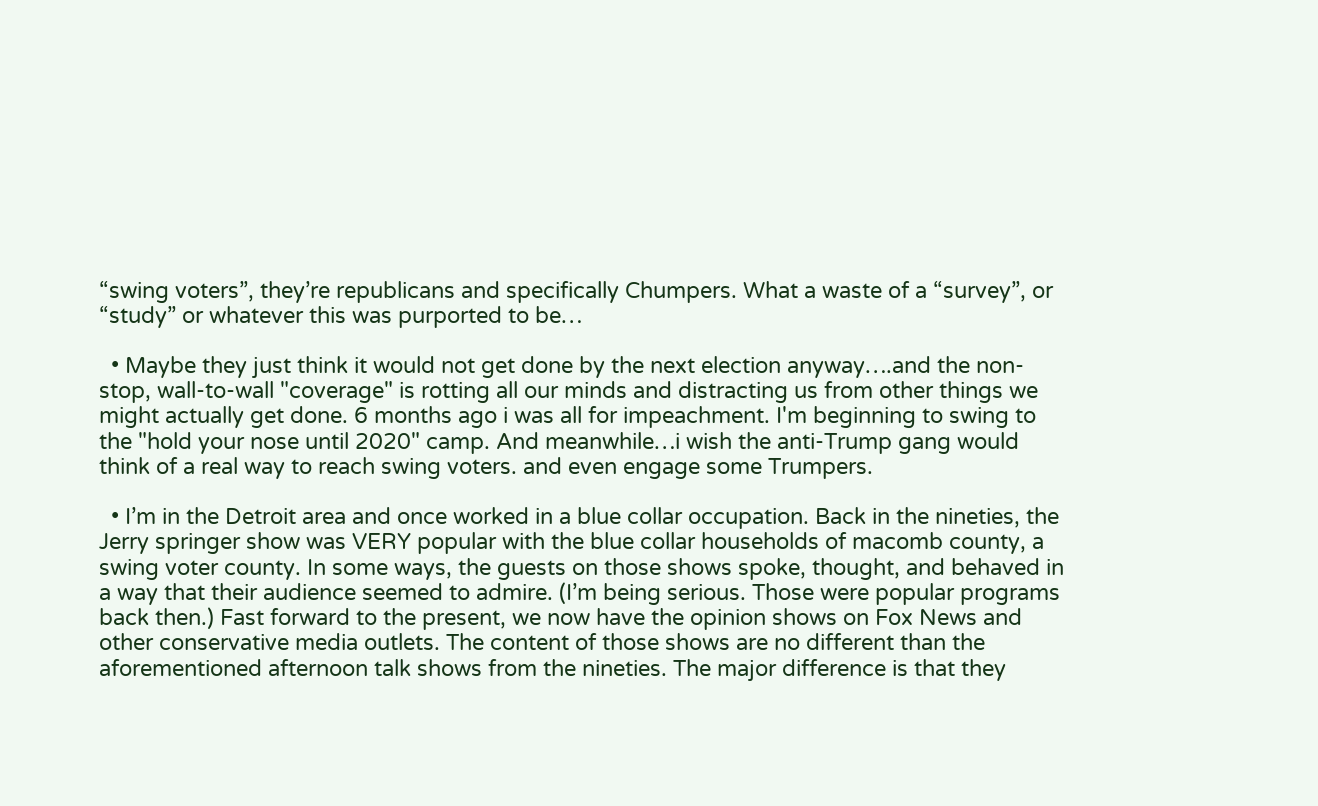“swing voters”, they’re republicans and specifically Chumpers. What a waste of a “survey”, or “study” or whatever this was purported to be…

  • Maybe they just think it would not get done by the next election anyway….and the non-stop, wall-to-wall "coverage" is rotting all our minds and distracting us from other things we might actually get done. 6 months ago i was all for impeachment. I'm beginning to swing to the "hold your nose until 2020" camp. And meanwhile…i wish the anti-Trump gang would think of a real way to reach swing voters. and even engage some Trumpers.

  • I’m in the Detroit area and once worked in a blue collar occupation. Back in the nineties, the Jerry springer show was VERY popular with the blue collar households of macomb county, a swing voter county. In some ways, the guests on those shows spoke, thought, and behaved in a way that their audience seemed to admire. (I’m being serious. Those were popular programs back then.) Fast forward to the present, we now have the opinion shows on Fox News and other conservative media outlets. The content of those shows are no different than the aforementioned afternoon talk shows from the nineties. The major difference is that they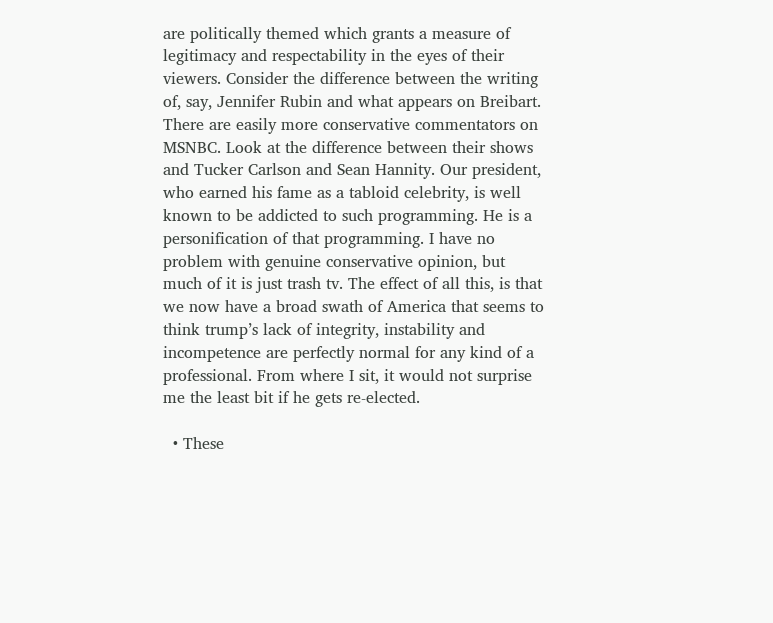are politically themed which grants a measure of legitimacy and respectability in the eyes of their viewers. Consider the difference between the writing of, say, Jennifer Rubin and what appears on Breibart. There are easily more conservative commentators on MSNBC. Look at the difference between their shows and Tucker Carlson and Sean Hannity. Our president, who earned his fame as a tabloid celebrity, is well known to be addicted to such programming. He is a personification of that programming. I have no problem with genuine conservative opinion, but much of it is just trash tv. The effect of all this, is that we now have a broad swath of America that seems to think trump’s lack of integrity, instability and incompetence are perfectly normal for any kind of a professional. From where I sit, it would not surprise me the least bit if he gets re-elected.

  • These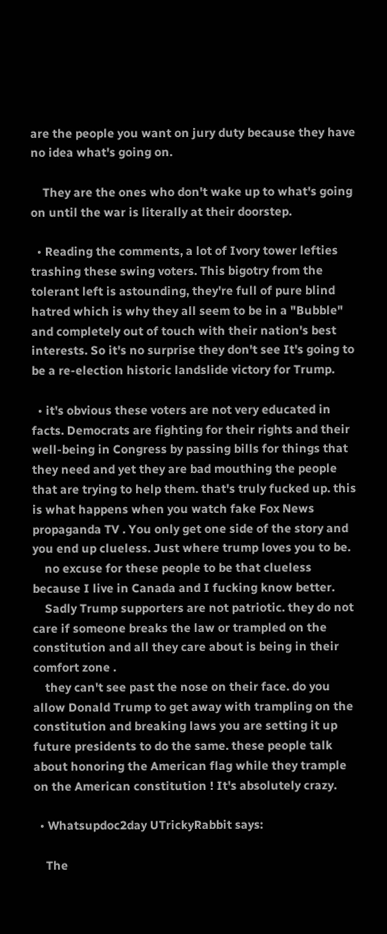are the people you want on jury duty because they have no idea what's going on.

    They are the ones who don't wake up to what's going on until the war is literally at their doorstep.

  • Reading the comments, a lot of Ivory tower lefties trashing these swing voters. This bigotry from the tolerant left is astounding, they're full of pure blind hatred which is why they all seem to be in a "Bubble" and completely out of touch with their nation's best interests. So it's no surprise they don't see It's going to be a re-election historic landslide victory for Trump.

  • it's obvious these voters are not very educated in facts. Democrats are fighting for their rights and their well-being in Congress by passing bills for things that they need and yet they are bad mouthing the people that are trying to help them. that's truly fucked up. this is what happens when you watch fake Fox News propaganda TV . You only get one side of the story and you end up clueless. Just where trump loves you to be.
    no excuse for these people to be that clueless because I live in Canada and I fucking know better.
    Sadly Trump supporters are not patriotic. they do not care if someone breaks the law or trampled on the constitution and all they care about is being in their comfort zone .
    they can't see past the nose on their face. do you allow Donald Trump to get away with trampling on the constitution and breaking laws you are setting it up future presidents to do the same. these people talk about honoring the American flag while they trample on the American constitution ! It's absolutely crazy.

  • Whatsupdoc2day UTrickyRabbit says:

    The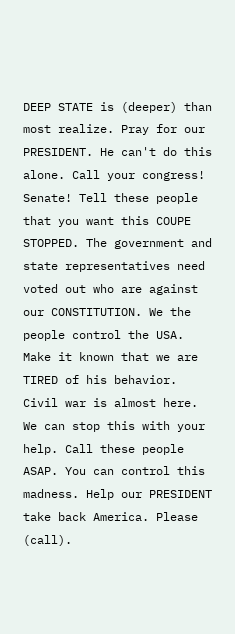DEEP STATE is (deeper) than most realize. Pray for our PRESIDENT. He can't do this alone. Call your congress! Senate! Tell these people that you want this COUPE STOPPED. The government and state representatives need voted out who are against our CONSTITUTION. We the people control the USA. Make it known that we are TIRED of his behavior. Civil war is almost here. We can stop this with your help. Call these people ASAP. You can control this madness. Help our PRESIDENT take back America. Please (call).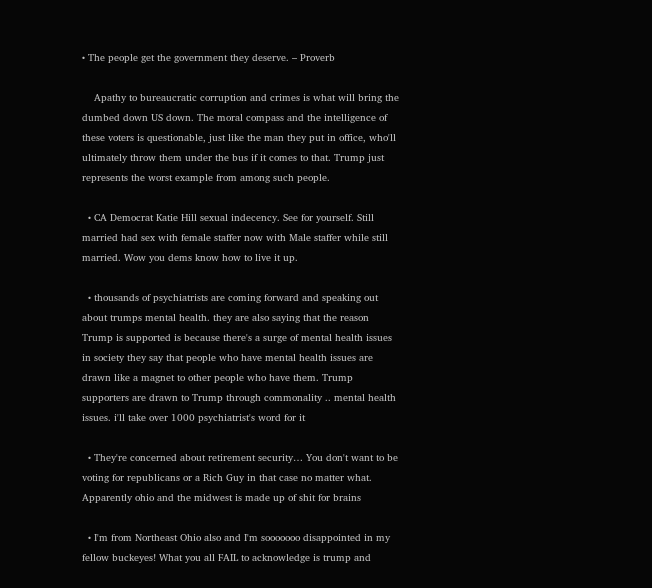• The people get the government they deserve. – Proverb

    Apathy to bureaucratic corruption and crimes is what will bring the dumbed down US down. The moral compass and the intelligence of these voters is questionable, just like the man they put in office, who'll ultimately throw them under the bus if it comes to that. Trump just represents the worst example from among such people.

  • CA Democrat Katie Hill sexual indecency. See for yourself. Still married had sex with female staffer now with Male staffer while still married. Wow you dems know how to live it up.

  • thousands of psychiatrists are coming forward and speaking out about trumps mental health. they are also saying that the reason Trump is supported is because there's a surge of mental health issues in society they say that people who have mental health issues are drawn like a magnet to other people who have them. Trump supporters are drawn to Trump through commonality .. mental health issues. i'll take over 1000 psychiatrist's word for it

  • They're concerned about retirement security… You don't want to be voting for republicans or a Rich Guy in that case no matter what. Apparently ohio and the midwest is made up of shit for brains

  • I'm from Northeast Ohio also and I'm sooooooo disappointed in my fellow buckeyes! What you all FAIL to acknowledge is trump and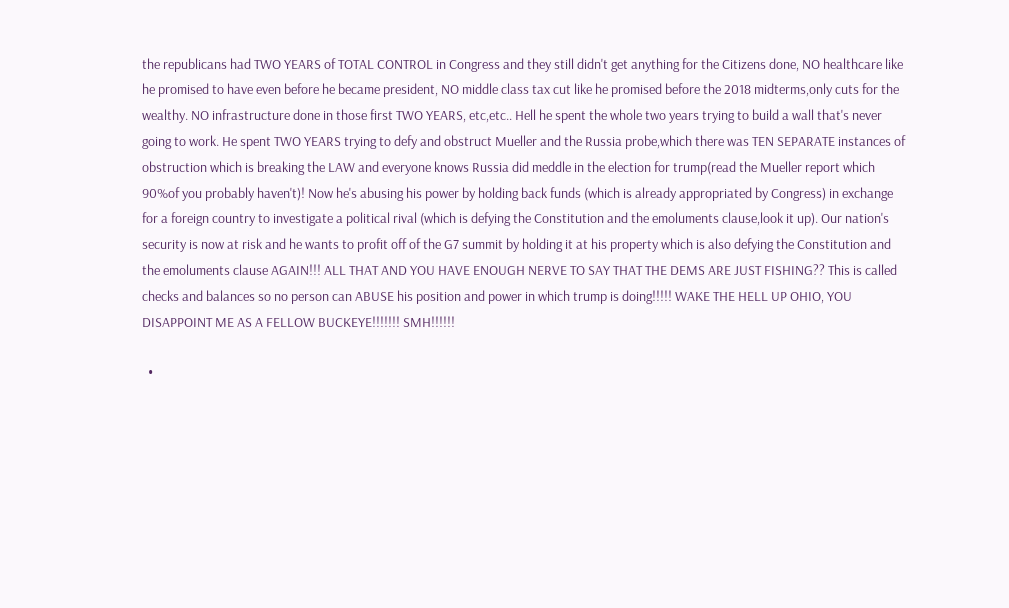the republicans had TWO YEARS of TOTAL CONTROL in Congress and they still didn't get anything for the Citizens done, NO healthcare like he promised to have even before he became president, NO middle class tax cut like he promised before the 2018 midterms,only cuts for the wealthy. NO infrastructure done in those first TWO YEARS, etc,etc.. Hell he spent the whole two years trying to build a wall that's never going to work. He spent TWO YEARS trying to defy and obstruct Mueller and the Russia probe,which there was TEN SEPARATE instances of obstruction which is breaking the LAW and everyone knows Russia did meddle in the election for trump(read the Mueller report which 90%of you probably haven't)! Now he's abusing his power by holding back funds (which is already appropriated by Congress) in exchange for a foreign country to investigate a political rival (which is defying the Constitution and the emoluments clause,look it up). Our nation's security is now at risk and he wants to profit off of the G7 summit by holding it at his property which is also defying the Constitution and the emoluments clause AGAIN!!! ALL THAT AND YOU HAVE ENOUGH NERVE TO SAY THAT THE DEMS ARE JUST FISHING?? This is called checks and balances so no person can ABUSE his position and power in which trump is doing!!!!! WAKE THE HELL UP OHIO, YOU DISAPPOINT ME AS A FELLOW BUCKEYE!!!!!!! SMH!!!!!!

  •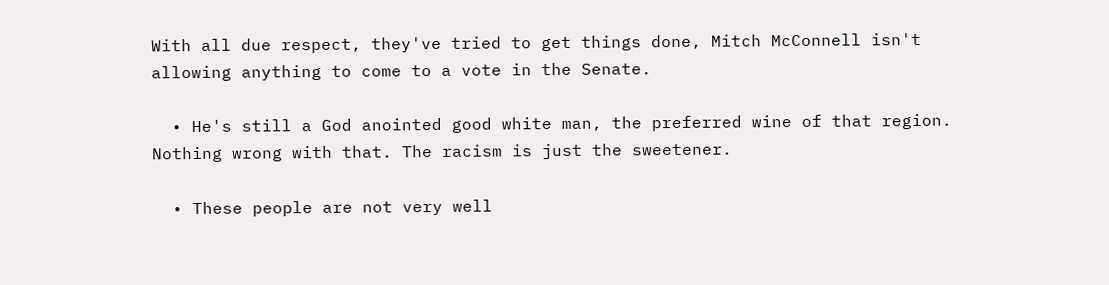With all due respect, they've tried to get things done, Mitch McConnell isn't allowing anything to come to a vote in the Senate.

  • He's still a God anointed good white man, the preferred wine of that region. Nothing wrong with that. The racism is just the sweetener.

  • These people are not very well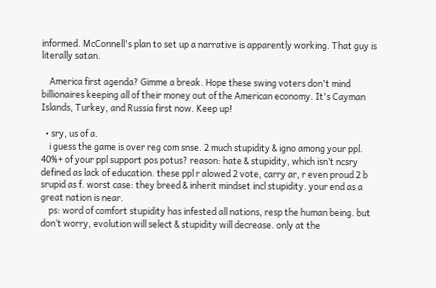informed. McConnell's plan to set up a narrative is apparently working. That guy is literally satan.

    America first agenda? Gimme a break. Hope these swing voters don't mind billionaires keeping all of their money out of the American economy. It's Cayman Islands, Turkey, and Russia first now. Keep up!

  • sry, us of a.
    i guess the game is over reg com snse. 2 much stupidity & igno among your ppl. 40%+ of your ppl support pos potus? reason: hate & stupidity, which isn’t ncsry defined as lack of education. these ppl r alowed 2 vote, carry ar, r even proud 2 b srupid as f. worst case: they breed & inherit mindset incl stupidity. your end as a great nation is near.
    ps: word of comfort stupidity has infested all nations, resp the human being. but don‘t worry, evolution will select & stupidity will decrease. only at the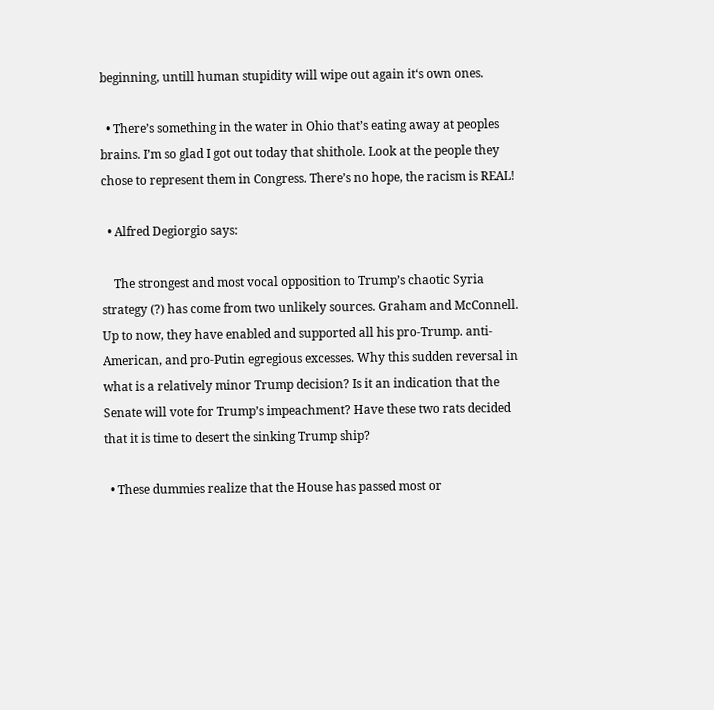beginning, untill human stupidity will wipe out again it‘s own ones.

  • There’s something in the water in Ohio that’s eating away at peoples brains. I’m so glad I got out today that shithole. Look at the people they chose to represent them in Congress. There’s no hope, the racism is REAL!

  • Alfred Degiorgio says:

    The strongest and most vocal opposition to Trump’s chaotic Syria strategy (?) has come from two unlikely sources. Graham and McConnell. Up to now, they have enabled and supported all his pro-Trump. anti-American, and pro-Putin egregious excesses. Why this sudden reversal in what is a relatively minor Trump decision? Is it an indication that the Senate will vote for Trump’s impeachment? Have these two rats decided that it is time to desert the sinking Trump ship?

  • These dummies realize that the House has passed most or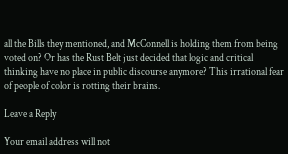all the Bills they mentioned, and McConnell is holding them from being voted on? Or has the Rust Belt just decided that logic and critical thinking have no place in public discourse anymore? This irrational fear of people of color is rotting their brains.

Leave a Reply

Your email address will not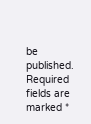be published. Required fields are marked *